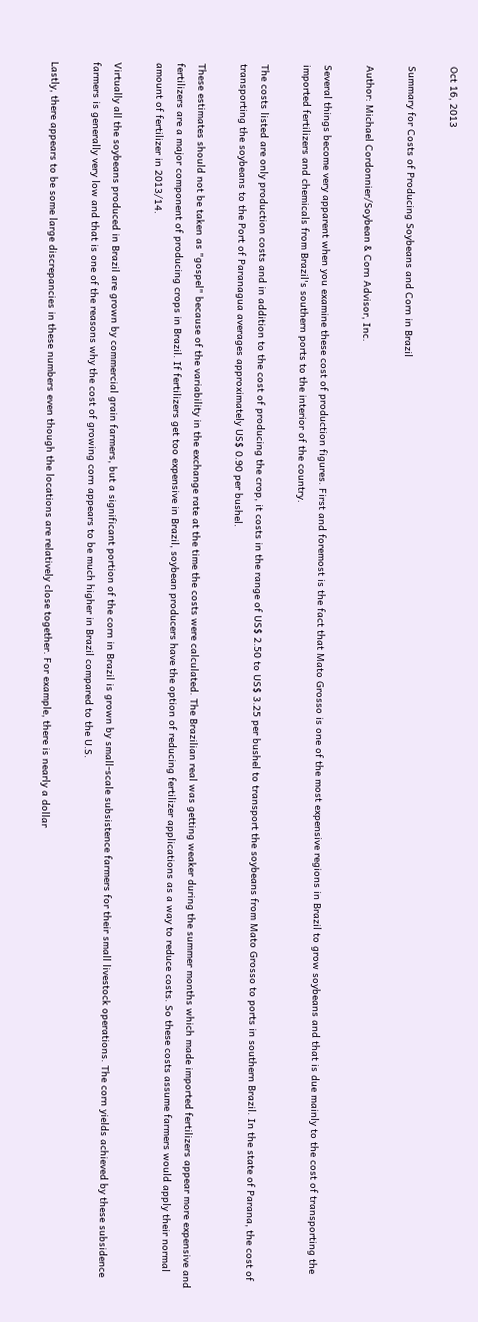Oct 16, 2013

Summary for Costs of Producing Soybeans and Corn in Brazil

Author: Michael Cordonnier/Soybean & Corn Advisor, Inc.

Several things become very apparent when you examine these cost of production figures. First and foremost is the fact that Mato Grosso is one of the most expensive regions in Brazil to grow soybeans and that is due mainly to the cost of transporting the imported fertilizers and chemicals from Brazil's southern ports to the interior of the country.

The costs listed are only production costs and in addition to the cost of producing the crop, it costs in the range of US$ 2.50 to US$ 3.25 per bushel to transport the soybeans from Mato Grosso to ports in southern Brazil. In the state of Parana, the cost of transporting the soybeans to the Port of Paranagua averages approximately US$ 0.90 per bushel.

These estimates should not be taken as "gospel" because of the variability in the exchange rate at the time the costs were calculated. The Brazilian real was getting weaker during the summer months which made imported fertilizers appear more expensive and fertilizers are a major component of producing crops in Brazil. If fertilizers get too expensive in Brazil, soybean producers have the option of reducing fertilizer applications as a way to reduce costs. So these costs assume farmers would apply their normal amount of fertilizer in 2013/14.

Virtually all the soybeans produced in Brazil are grown by commercial grain farmers, but a significant portion of the corn in Brazil is grown by small-scale subsistence farmers for their small livestock operations. The corn yields achieved by these subsidence farmers is generally very low and that is one of the reasons why the cost of growing corn appears to be much higher in Brazil compared to the U.S.

Lastly, there appears to be some large discrepancies in these numbers even though the locations are relatively close together. For example, there is nearly a dollar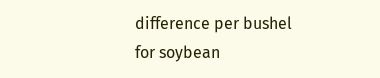difference per bushel for soybean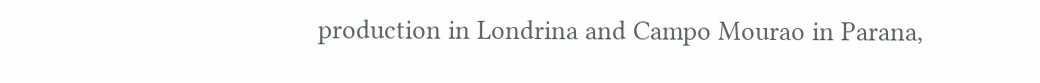production in Londrina and Campo Mourao in Parana,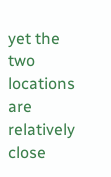yet the two locations are relatively close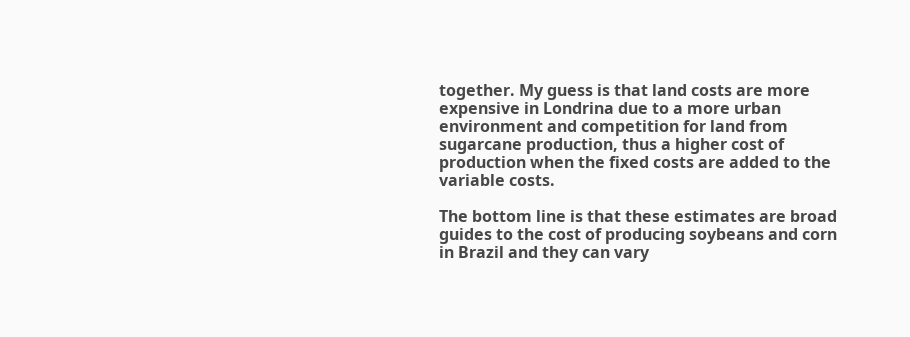together. My guess is that land costs are more expensive in Londrina due to a more urban environment and competition for land from sugarcane production, thus a higher cost of production when the fixed costs are added to the variable costs.

The bottom line is that these estimates are broad guides to the cost of producing soybeans and corn in Brazil and they can vary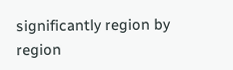significantly region by region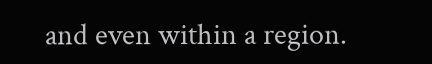and even within a region.